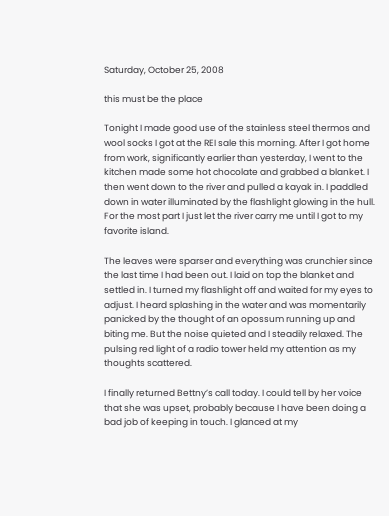Saturday, October 25, 2008

this must be the place

Tonight I made good use of the stainless steel thermos and wool socks I got at the REI sale this morning. After I got home from work, significantly earlier than yesterday, I went to the kitchen made some hot chocolate and grabbed a blanket. I then went down to the river and pulled a kayak in. I paddled down in water illuminated by the flashlight glowing in the hull. For the most part I just let the river carry me until I got to my favorite island.

The leaves were sparser and everything was crunchier since the last time I had been out. I laid on top the blanket and settled in. I turned my flashlight off and waited for my eyes to adjust. I heard splashing in the water and was momentarily panicked by the thought of an opossum running up and biting me. But the noise quieted and I steadily relaxed. The pulsing red light of a radio tower held my attention as my thoughts scattered.

I finally returned Bettny’s call today. I could tell by her voice that she was upset, probably because I have been doing a bad job of keeping in touch. I glanced at my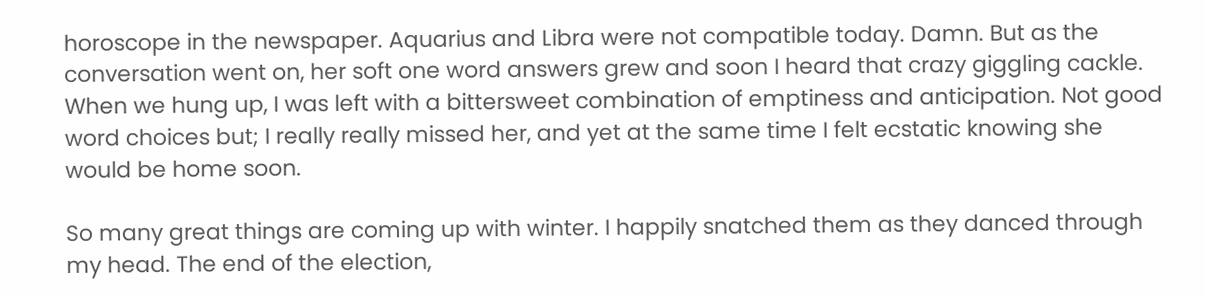horoscope in the newspaper. Aquarius and Libra were not compatible today. Damn. But as the conversation went on, her soft one word answers grew and soon I heard that crazy giggling cackle. When we hung up, I was left with a bittersweet combination of emptiness and anticipation. Not good word choices but; I really really missed her, and yet at the same time I felt ecstatic knowing she would be home soon.

So many great things are coming up with winter. I happily snatched them as they danced through my head. The end of the election,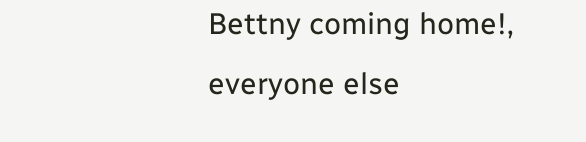Bettny coming home!, everyone else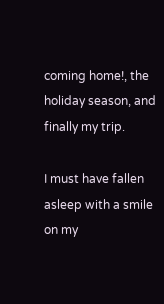coming home!, the holiday season, and finally my trip.

I must have fallen asleep with a smile on my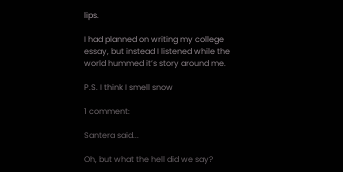lips.

I had planned on writing my college essay, but instead I listened while the world hummed it’s story around me.

P.S. I think I smell snow

1 comment:

Santera said...

Oh, but what the hell did we say?